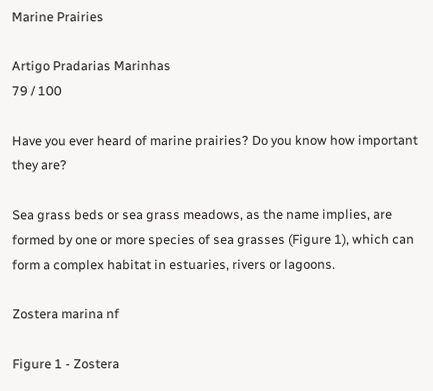Marine Prairies

Artigo Pradarias Marinhas
79 / 100

Have you ever heard of marine prairies? Do you know how important they are?

Sea grass beds or sea grass meadows, as the name implies, are formed by one or more species of sea grasses (Figure 1), which can form a complex habitat in estuaries, rivers or lagoons.

Zostera marina nf

Figure 1 - Zostera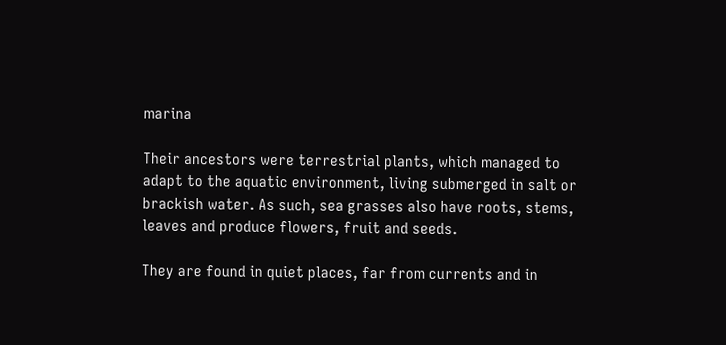marina

Their ancestors were terrestrial plants, which managed to adapt to the aquatic environment, living submerged in salt or brackish water. As such, sea grasses also have roots, stems, leaves and produce flowers, fruit and seeds.

They are found in quiet places, far from currents and in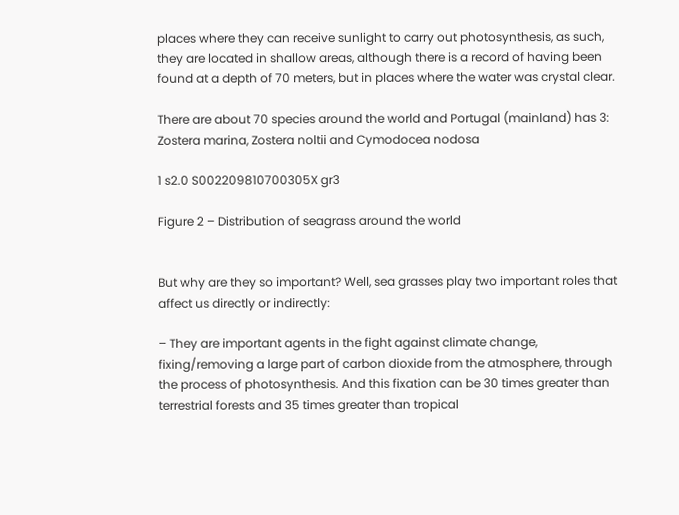places where they can receive sunlight to carry out photosynthesis, as such, they are located in shallow areas, although there is a record of having been found at a depth of 70 meters, but in places where the water was crystal clear.

There are about 70 species around the world and Portugal (mainland) has 3: Zostera marina, Zostera noltii and Cymodocea nodosa

1 s2.0 S002209810700305X gr3

Figure 2 – Distribution of seagrass around the world


But why are they so important? Well, sea grasses play two important roles that affect us directly or indirectly:

– They are important agents in the fight against climate change, fixing/removing a large part of carbon dioxide from the atmosphere, through the process of photosynthesis. And this fixation can be 30 times greater than terrestrial forests and 35 times greater than tropical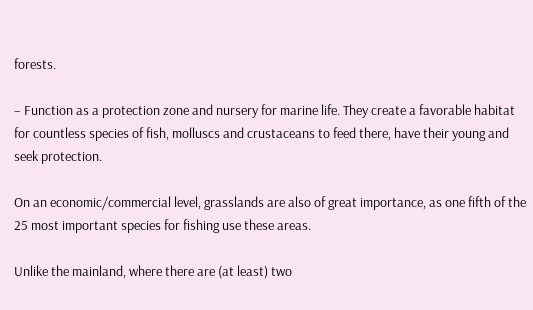forests.

– Function as a protection zone and nursery for marine life. They create a favorable habitat for countless species of fish, molluscs and crustaceans to feed there, have their young and seek protection.

On an economic/commercial level, grasslands are also of great importance, as one fifth of the 25 most important species for fishing use these areas.

Unlike the mainland, where there are (at least) two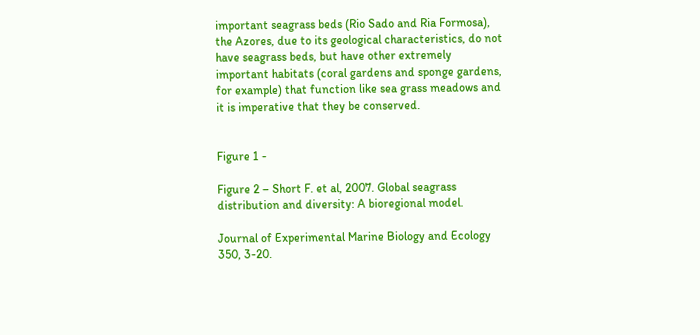important seagrass beds (Rio Sado and Ria Formosa), the Azores, due to its geological characteristics, do not have seagrass beds, but have other extremely important habitats (coral gardens and sponge gardens, for example) that function like sea grass meadows and it is imperative that they be conserved.


Figure 1 -

Figure 2 – Short F. et al, 2007. Global seagrass distribution and diversity: A bioregional model.

Journal of Experimental Marine Biology and Ecology 350, 3-20.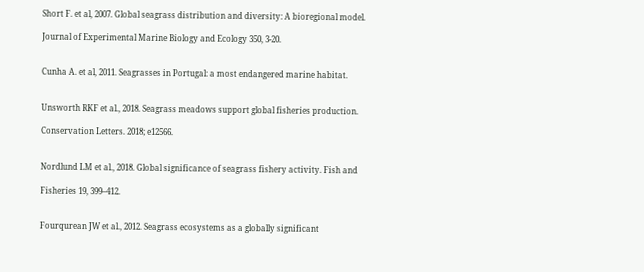Short F. et al, 2007. Global seagrass distribution and diversity: A bioregional model.

Journal of Experimental Marine Biology and Ecology 350, 3-20.


Cunha A. et al, 2011. Seagrasses in Portugal: a most endangered marine habitat.


Unsworth RKF et al., 2018. Seagrass meadows support global fisheries production.

Conservation Letters. 2018; e12566.


Nordlund LM et al., 2018. Global significance of seagrass fishery activity. Fish and

Fisheries 19, 399–412.


Fourqurean JW et al., 2012. Seagrass ecosystems as a globally significant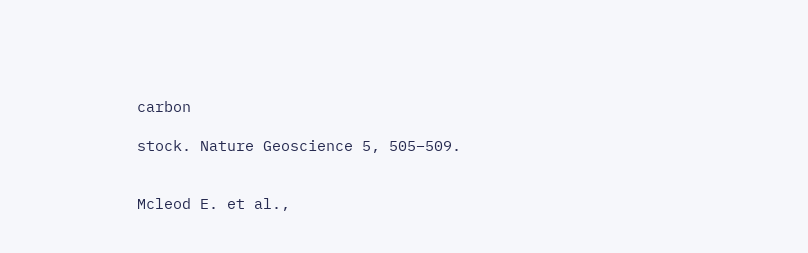carbon

stock. Nature Geoscience 5, 505–509.


Mcleod E. et al.,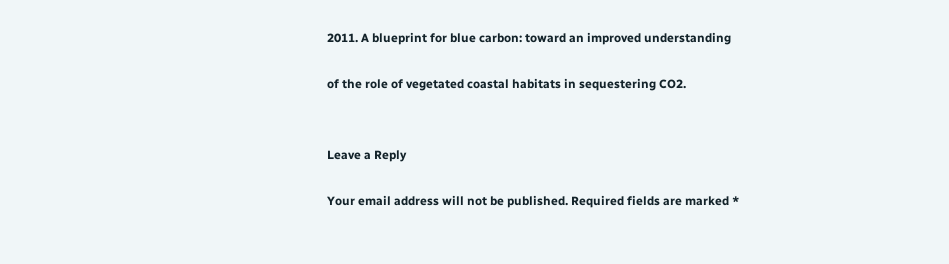2011. A blueprint for blue carbon: toward an improved understanding

of the role of vegetated coastal habitats in sequestering CO2.


Leave a Reply

Your email address will not be published. Required fields are marked *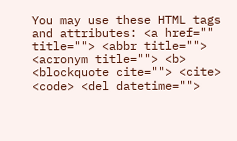You may use these HTML tags and attributes: <a href="" title=""> <abbr title=""> <acronym title=""> <b> <blockquote cite=""> <cite> <code> <del datetime="">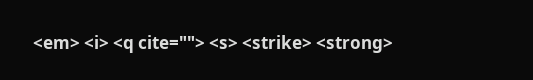<em> <i> <q cite=""> <s> <strike> <strong>